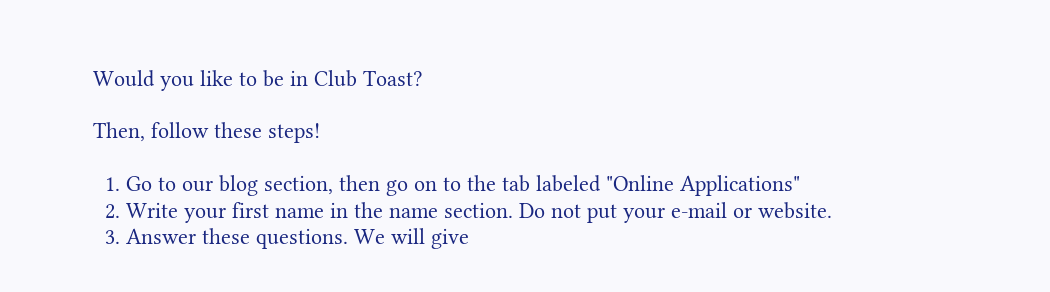Would you like to be in Club Toast?

Then, follow these steps!

  1. Go to our blog section, then go on to the tab labeled "Online Applications"
  2. Write your first name in the name section. Do not put your e-mail or website.
  3. Answer these questions. We will give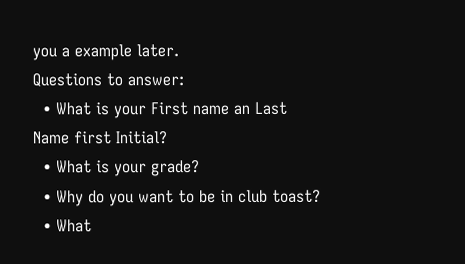you a example later.
Questions to answer:
  • What is your First name an Last Name first Initial?
  • What is your grade?
  • Why do you want to be in club toast?
  • What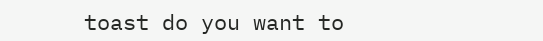toast do you want to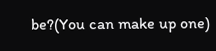be?(You can make up one)